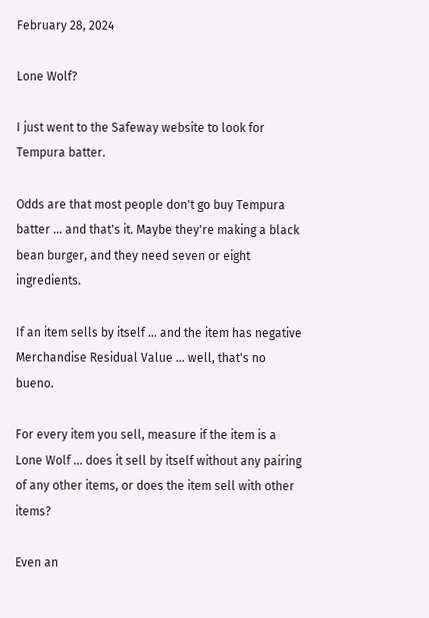February 28, 2024

Lone Wolf?

I just went to the Safeway website to look for Tempura batter.

Odds are that most people don't go buy Tempura batter ... and that's it. Maybe they're making a black bean burger, and they need seven or eight ingredients.

If an item sells by itself ... and the item has negative Merchandise Residual Value ... well, that's no bueno.

For every item you sell, measure if the item is a Lone Wolf ... does it sell by itself without any pairing of any other items, or does the item sell with other items?

Even an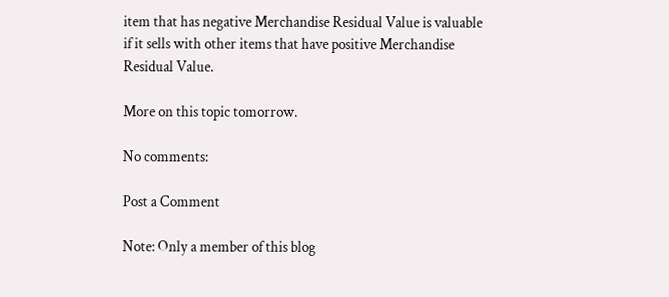item that has negative Merchandise Residual Value is valuable if it sells with other items that have positive Merchandise Residual Value.

More on this topic tomorrow.

No comments:

Post a Comment

Note: Only a member of this blog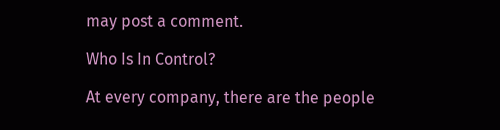may post a comment.

Who Is In Control?

At every company, there are the people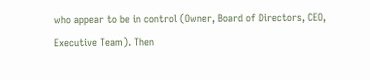who appear to be in control (Owner, Board of Directors, CEO, Executive Team). Then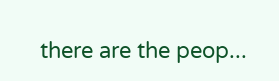there are the peop...